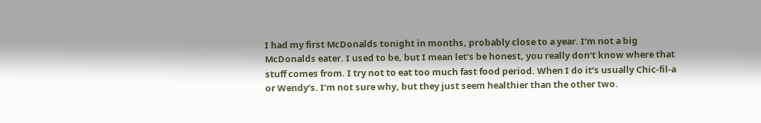I had my first McDonalds tonight in months, probably close to a year. I’m not a big McDonalds eater. I used to be, but I mean let’s be honest, you really don’t know where that stuff comes from. I try not to eat too much fast food period. When I do it’s usually Chic-fil-a or Wendy’s. I’m not sure why, but they just seem healthier than the other two.